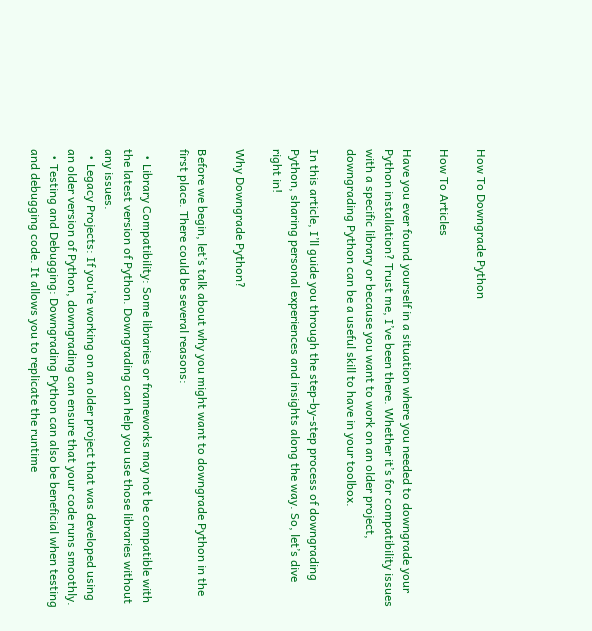How To Downgrade Python

How To Articles

Have you ever found yourself in a situation where you needed to downgrade your Python installation? Trust me, I’ve been there. Whether it’s for compatibility issues with a specific library or because you want to work on an older project, downgrading Python can be a useful skill to have in your toolbox.

In this article, I’ll guide you through the step-by-step process of downgrading Python, sharing personal experiences and insights along the way. So, let’s dive right in!

Why Downgrade Python?

Before we begin, let’s talk about why you might want to downgrade Python in the first place. There could be several reasons:

  • Library Compatibility: Some libraries or frameworks may not be compatible with the latest version of Python. Downgrading can help you use those libraries without any issues.
  • Legacy Projects: If you’re working on an older project that was developed using an older version of Python, downgrading can ensure that your code runs smoothly.
  • Testing and Debugging: Downgrading Python can also be beneficial when testing and debugging code. It allows you to replicate the runtime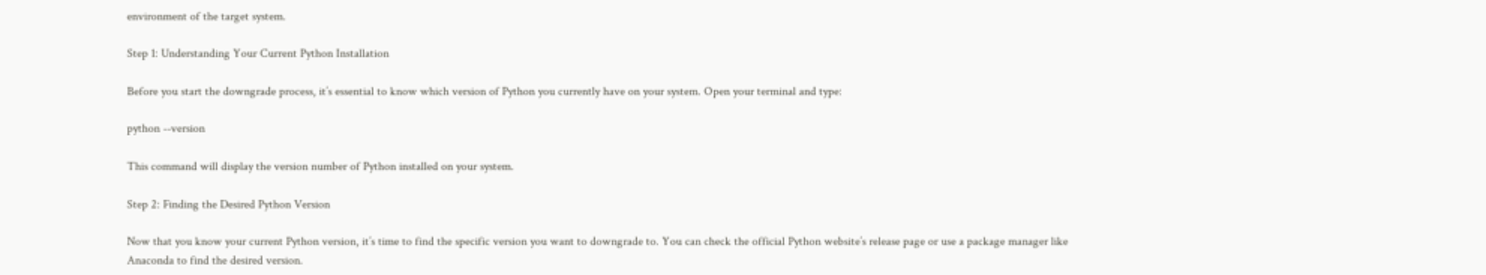environment of the target system.

Step 1: Understanding Your Current Python Installation

Before you start the downgrade process, it’s essential to know which version of Python you currently have on your system. Open your terminal and type:

python --version

This command will display the version number of Python installed on your system.

Step 2: Finding the Desired Python Version

Now that you know your current Python version, it’s time to find the specific version you want to downgrade to. You can check the official Python website’s release page or use a package manager like Anaconda to find the desired version.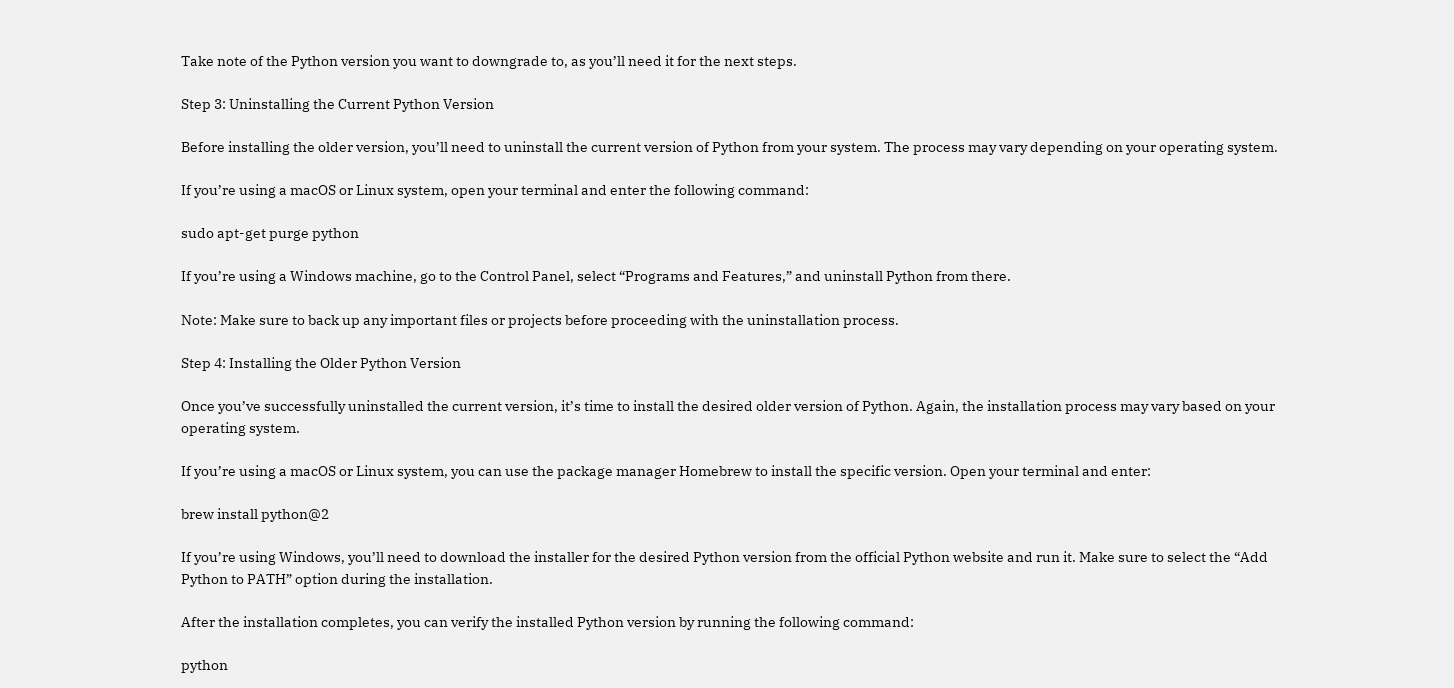Take note of the Python version you want to downgrade to, as you’ll need it for the next steps.

Step 3: Uninstalling the Current Python Version

Before installing the older version, you’ll need to uninstall the current version of Python from your system. The process may vary depending on your operating system.

If you’re using a macOS or Linux system, open your terminal and enter the following command:

sudo apt-get purge python

If you’re using a Windows machine, go to the Control Panel, select “Programs and Features,” and uninstall Python from there.

Note: Make sure to back up any important files or projects before proceeding with the uninstallation process.

Step 4: Installing the Older Python Version

Once you’ve successfully uninstalled the current version, it’s time to install the desired older version of Python. Again, the installation process may vary based on your operating system.

If you’re using a macOS or Linux system, you can use the package manager Homebrew to install the specific version. Open your terminal and enter:

brew install python@2

If you’re using Windows, you’ll need to download the installer for the desired Python version from the official Python website and run it. Make sure to select the “Add Python to PATH” option during the installation.

After the installation completes, you can verify the installed Python version by running the following command:

python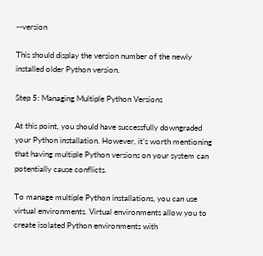--version

This should display the version number of the newly installed older Python version.

Step 5: Managing Multiple Python Versions

At this point, you should have successfully downgraded your Python installation. However, it’s worth mentioning that having multiple Python versions on your system can potentially cause conflicts.

To manage multiple Python installations, you can use virtual environments. Virtual environments allow you to create isolated Python environments with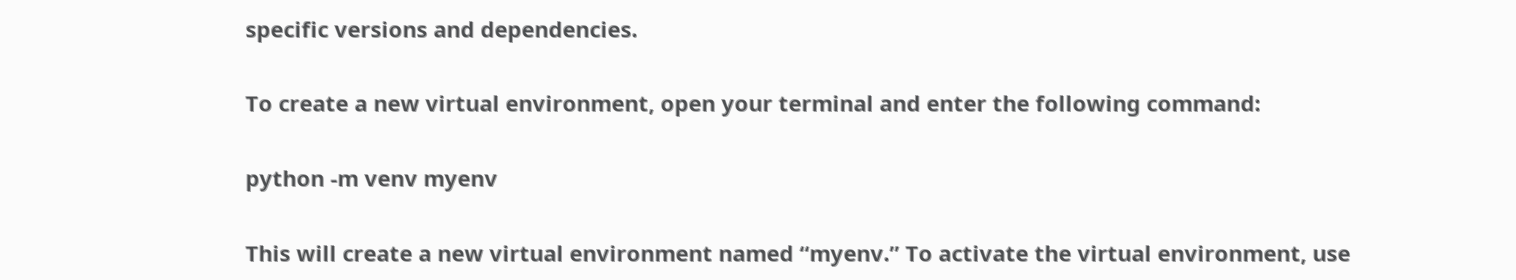specific versions and dependencies.

To create a new virtual environment, open your terminal and enter the following command:

python -m venv myenv

This will create a new virtual environment named “myenv.” To activate the virtual environment, use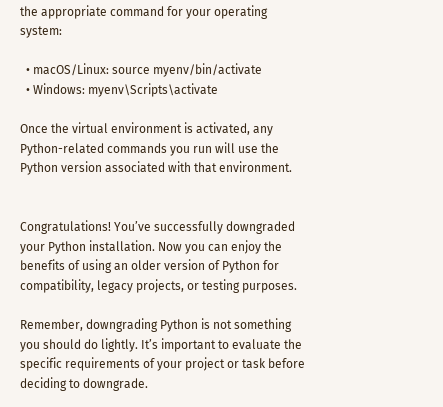the appropriate command for your operating system:

  • macOS/Linux: source myenv/bin/activate
  • Windows: myenv\Scripts\activate

Once the virtual environment is activated, any Python-related commands you run will use the Python version associated with that environment.


Congratulations! You’ve successfully downgraded your Python installation. Now you can enjoy the benefits of using an older version of Python for compatibility, legacy projects, or testing purposes.

Remember, downgrading Python is not something you should do lightly. It’s important to evaluate the specific requirements of your project or task before deciding to downgrade.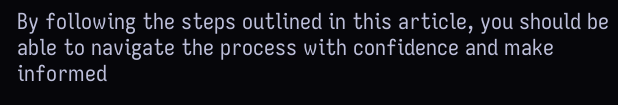By following the steps outlined in this article, you should be able to navigate the process with confidence and make informed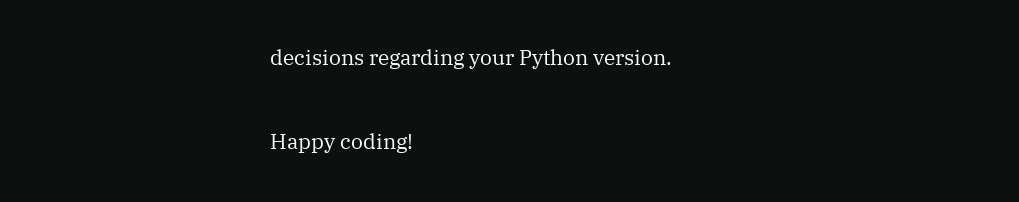decisions regarding your Python version.

Happy coding!